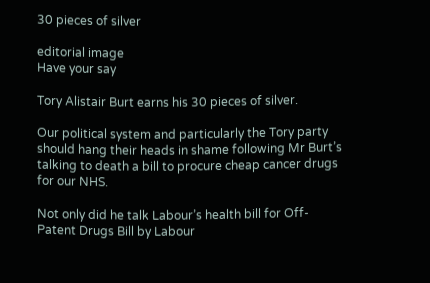30 pieces of silver

editorial image
Have your say

Tory Alistair Burt earns his 30 pieces of silver.

Our political system and particularly the Tory party should hang their heads in shame following Mr Burt’s talking to death a bill to procure cheap cancer drugs for our NHS.

Not only did he talk Labour’s health bill for Off-Patent Drugs Bill by Labour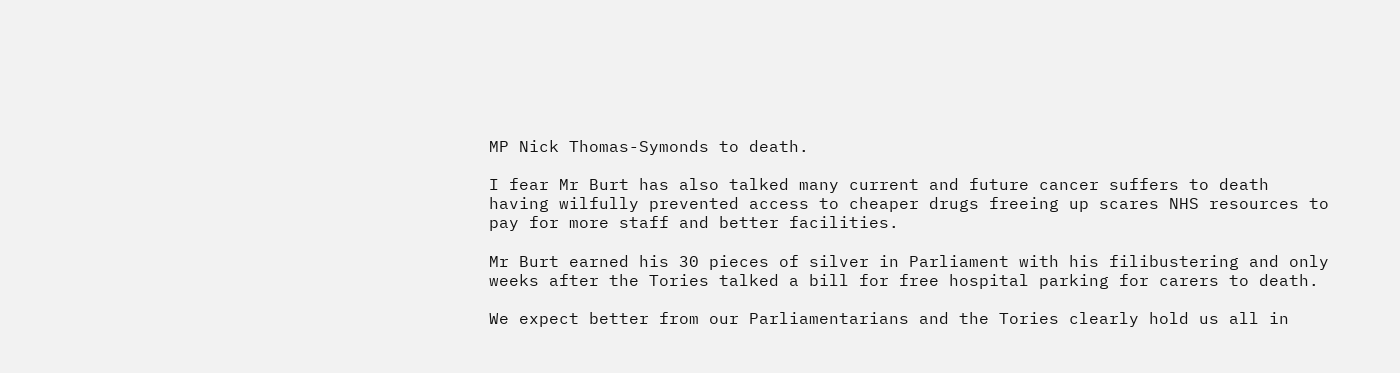MP Nick Thomas-Symonds to death.

I fear Mr Burt has also talked many current and future cancer suffers to death having wilfully prevented access to cheaper drugs freeing up scares NHS resources to pay for more staff and better facilities.

Mr Burt earned his 30 pieces of silver in Parliament with his filibustering and only weeks after the Tories talked a bill for free hospital parking for carers to death.

We expect better from our Parliamentarians and the Tories clearly hold us all in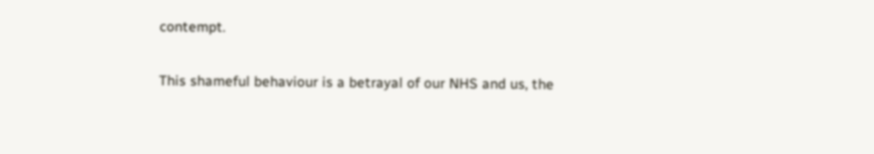contempt.

This shameful behaviour is a betrayal of our NHS and us, the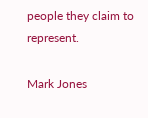people they claim to represent.

Mark Jones